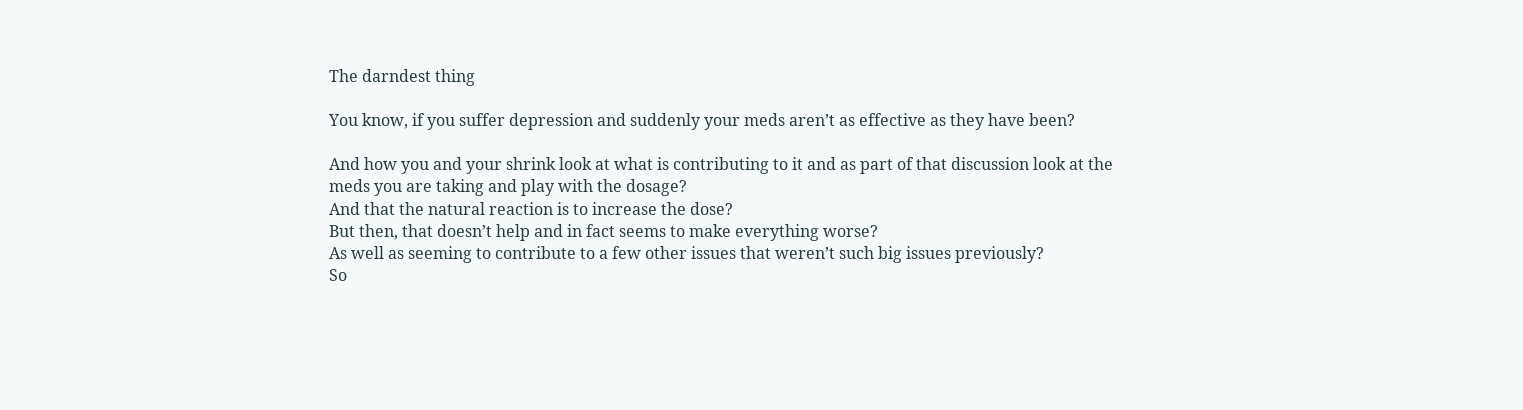The darndest thing

You know, if you suffer depression and suddenly your meds aren’t as effective as they have been?

And how you and your shrink look at what is contributing to it and as part of that discussion look at the meds you are taking and play with the dosage?
And that the natural reaction is to increase the dose?
But then, that doesn’t help and in fact seems to make everything worse?
As well as seeming to contribute to a few other issues that weren’t such big issues previously?
So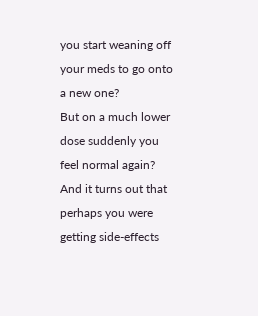you start weaning off your meds to go onto a new one?
But on a much lower dose suddenly you feel normal again?
And it turns out that perhaps you were getting side-effects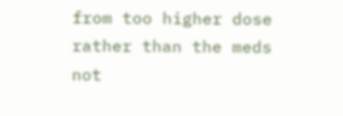from too higher dose rather than the meds not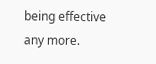being effective any more.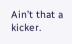Ain’t that a kicker.